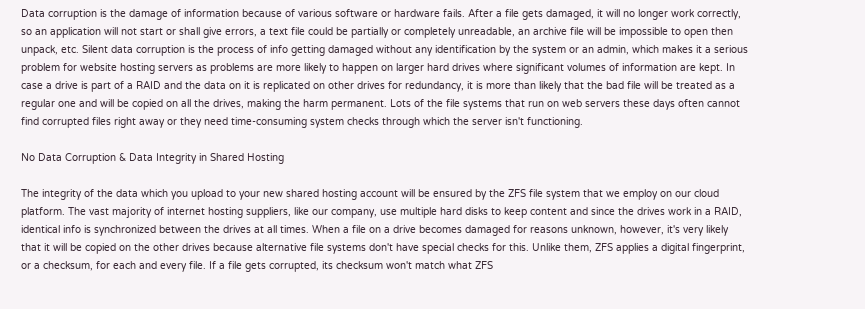Data corruption is the damage of information because of various software or hardware fails. After a file gets damaged, it will no longer work correctly, so an application will not start or shall give errors, a text file could be partially or completely unreadable, an archive file will be impossible to open then unpack, etc. Silent data corruption is the process of info getting damaged without any identification by the system or an admin, which makes it a serious problem for website hosting servers as problems are more likely to happen on larger hard drives where significant volumes of information are kept. In case a drive is part of a RAID and the data on it is replicated on other drives for redundancy, it is more than likely that the bad file will be treated as a regular one and will be copied on all the drives, making the harm permanent. Lots of the file systems that run on web servers these days often cannot find corrupted files right away or they need time-consuming system checks through which the server isn't functioning.

No Data Corruption & Data Integrity in Shared Hosting

The integrity of the data which you upload to your new shared hosting account will be ensured by the ZFS file system that we employ on our cloud platform. The vast majority of internet hosting suppliers, like our company, use multiple hard disks to keep content and since the drives work in a RAID, identical info is synchronized between the drives at all times. When a file on a drive becomes damaged for reasons unknown, however, it's very likely that it will be copied on the other drives because alternative file systems don't have special checks for this. Unlike them, ZFS applies a digital fingerprint, or a checksum, for each and every file. If a file gets corrupted, its checksum won't match what ZFS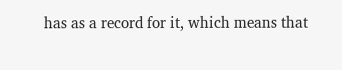has as a record for it, which means that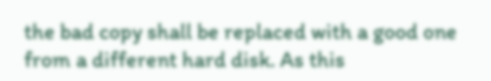the bad copy shall be replaced with a good one from a different hard disk. As this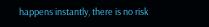happens instantly, there is no risk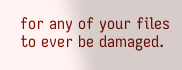for any of your files to ever be damaged.